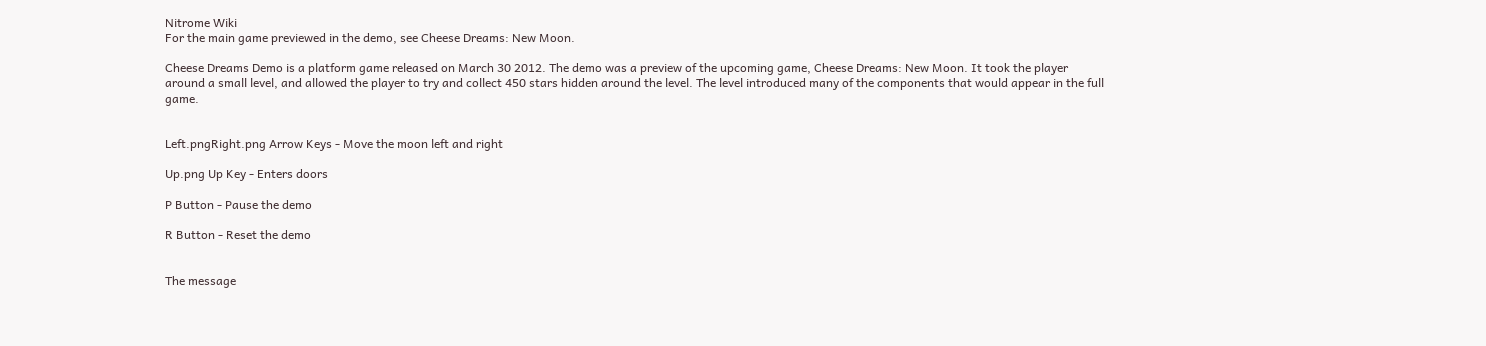Nitrome Wiki
For the main game previewed in the demo, see Cheese Dreams: New Moon.

Cheese Dreams Demo is a platform game released on March 30 2012. The demo was a preview of the upcoming game, Cheese Dreams: New Moon. It took the player around a small level, and allowed the player to try and collect 450 stars hidden around the level. The level introduced many of the components that would appear in the full game.


Left.pngRight.png Arrow Keys - Move the moon left and right

Up.png Up Key - Enters doors

P Button - Pause the demo

R Button - Reset the demo


The message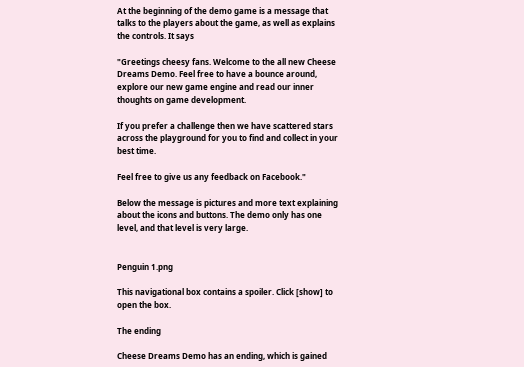At the beginning of the demo game is a message that talks to the players about the game, as well as explains the controls. It says

"Greetings cheesy fans. Welcome to the all new Cheese Dreams Demo. Feel free to have a bounce around, explore our new game engine and read our inner thoughts on game development.

If you prefer a challenge then we have scattered stars across the playground for you to find and collect in your best time.

Feel free to give us any feedback on Facebook."

Below the message is pictures and more text explaining about the icons and buttons. The demo only has one level, and that level is very large.


Penguin 1.png

This navigational box contains a spoiler. Click [show] to open the box.

The ending

Cheese Dreams Demo has an ending, which is gained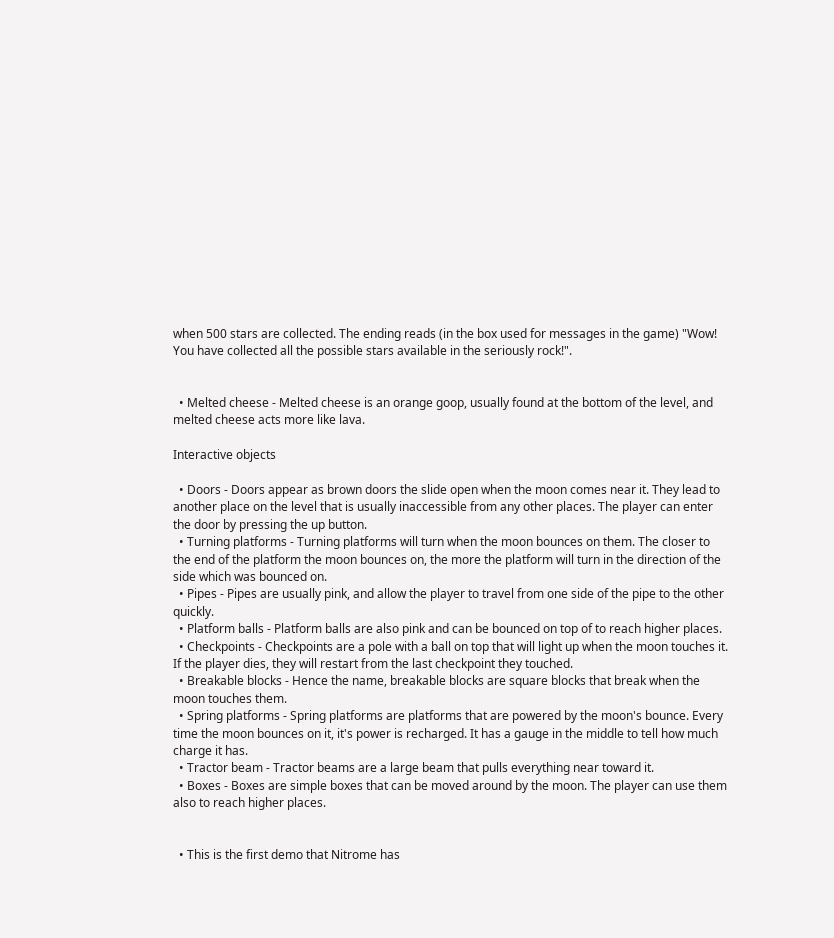when 500 stars are collected. The ending reads (in the box used for messages in the game) "Wow! You have collected all the possible stars available in the seriously rock!".


  • Melted cheese - Melted cheese is an orange goop, usually found at the bottom of the level, and melted cheese acts more like lava.

Interactive objects

  • Doors - Doors appear as brown doors the slide open when the moon comes near it. They lead to another place on the level that is usually inaccessible from any other places. The player can enter the door by pressing the up button.
  • Turning platforms - Turning platforms will turn when the moon bounces on them. The closer to the end of the platform the moon bounces on, the more the platform will turn in the direction of the side which was bounced on.
  • Pipes - Pipes are usually pink, and allow the player to travel from one side of the pipe to the other quickly.
  • Platform balls - Platform balls are also pink and can be bounced on top of to reach higher places.
  • Checkpoints - Checkpoints are a pole with a ball on top that will light up when the moon touches it. If the player dies, they will restart from the last checkpoint they touched.
  • Breakable blocks - Hence the name, breakable blocks are square blocks that break when the moon touches them.
  • Spring platforms - Spring platforms are platforms that are powered by the moon's bounce. Every time the moon bounces on it, it's power is recharged. It has a gauge in the middle to tell how much charge it has.
  • Tractor beam - Tractor beams are a large beam that pulls everything near toward it.
  • Boxes - Boxes are simple boxes that can be moved around by the moon. The player can use them also to reach higher places.


  • This is the first demo that Nitrome has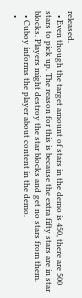released.
  • Even though the target amount of stars in the demo is 450, there are 500 stars to pick up. The reason for this is because the extra fifty stars are in star blocks. Players might destroy the star blocks and get no stars from them.
  • Cuboy informs the player about content in the demo.
  •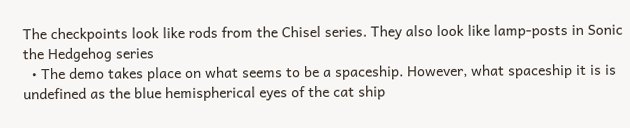The checkpoints look like rods from the Chisel series. They also look like lamp-posts in Sonic the Hedgehog series
  • The demo takes place on what seems to be a spaceship. However, what spaceship it is is undefined as the blue hemispherical eyes of the cat ship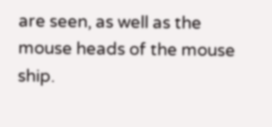are seen, as well as the mouse heads of the mouse ship.